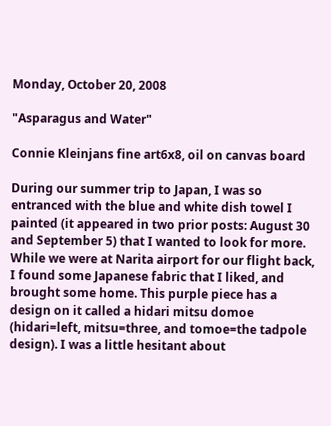Monday, October 20, 2008

"Asparagus and Water"

Connie Kleinjans fine art6x8, oil on canvas board

During our summer trip to Japan, I was so entranced with the blue and white dish towel I painted (it appeared in two prior posts: August 30 and September 5) that I wanted to look for more. While we were at Narita airport for our flight back, I found some Japanese fabric that I liked, and brought some home. This purple piece has a design on it called a hidari mitsu domoe (hidari=left, mitsu=three, and tomoe=the tadpole design). I was a little hesitant about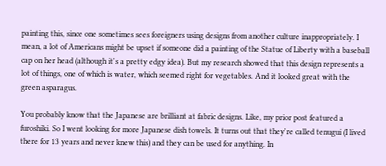painting this, since one sometimes sees foreigners using designs from another culture inappropriately. I mean, a lot of Americans might be upset if someone did a painting of the Statue of Liberty with a baseball cap on her head (although it's a pretty edgy idea). But my research showed that this design represents a lot of things, one of which is water, which seemed right for vegetables. And it looked great with the green asparagus.

You probably know that the Japanese are brilliant at fabric designs. Like, my prior post featured a furoshiki. So I went looking for more Japanese dish towels. It turns out that they're called tenugui (I lived there for 13 years and never knew this) and they can be used for anything. In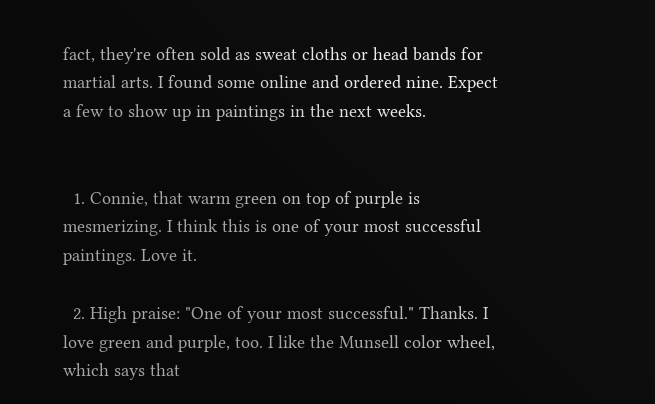fact, they're often sold as sweat cloths or head bands for martial arts. I found some online and ordered nine. Expect a few to show up in paintings in the next weeks.


  1. Connie, that warm green on top of purple is mesmerizing. I think this is one of your most successful paintings. Love it.

  2. High praise: "One of your most successful." Thanks. I love green and purple, too. I like the Munsell color wheel, which says that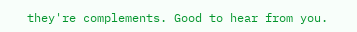they're complements. Good to hear from you.